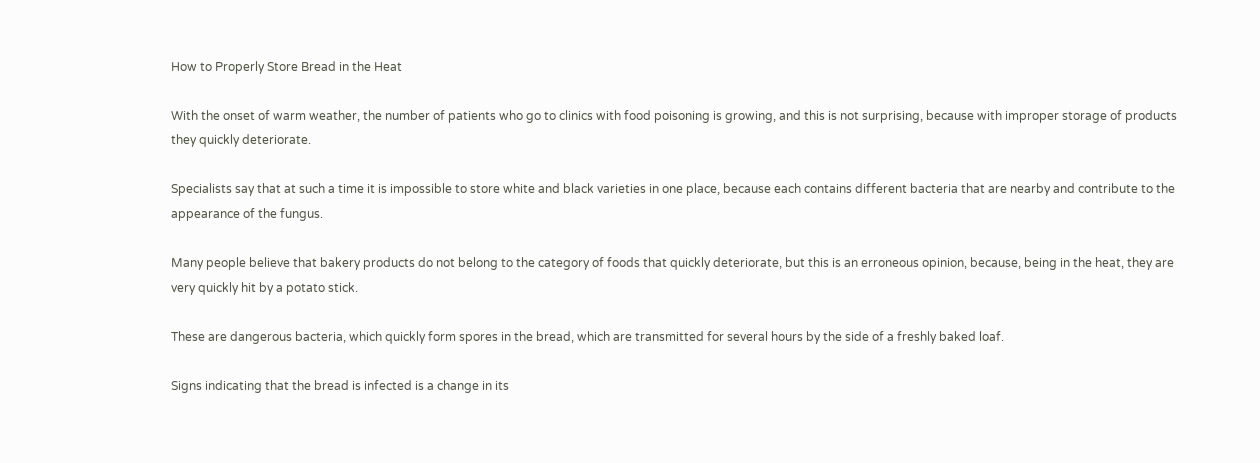How to Properly Store Bread in the Heat

With the onset of warm weather, the number of patients who go to clinics with food poisoning is growing, and this is not surprising, because with improper storage of products they quickly deteriorate.

Specialists say that at such a time it is impossible to store white and black varieties in one place, because each contains different bacteria that are nearby and contribute to the appearance of the fungus.

Many people believe that bakery products do not belong to the category of foods that quickly deteriorate, but this is an erroneous opinion, because, being in the heat, they are very quickly hit by a potato stick.

These are dangerous bacteria, which quickly form spores in the bread, which are transmitted for several hours by the side of a freshly baked loaf.

Signs indicating that the bread is infected is a change in its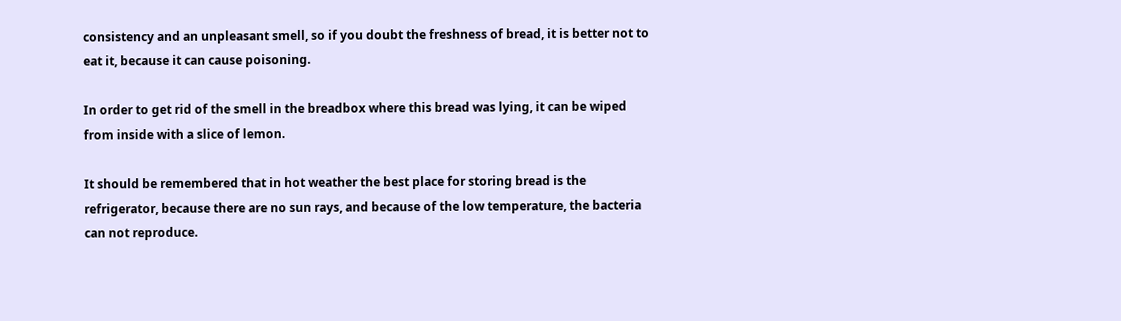consistency and an unpleasant smell, so if you doubt the freshness of bread, it is better not to eat it, because it can cause poisoning.

In order to get rid of the smell in the breadbox where this bread was lying, it can be wiped from inside with a slice of lemon.

It should be remembered that in hot weather the best place for storing bread is the refrigerator, because there are no sun rays, and because of the low temperature, the bacteria can not reproduce.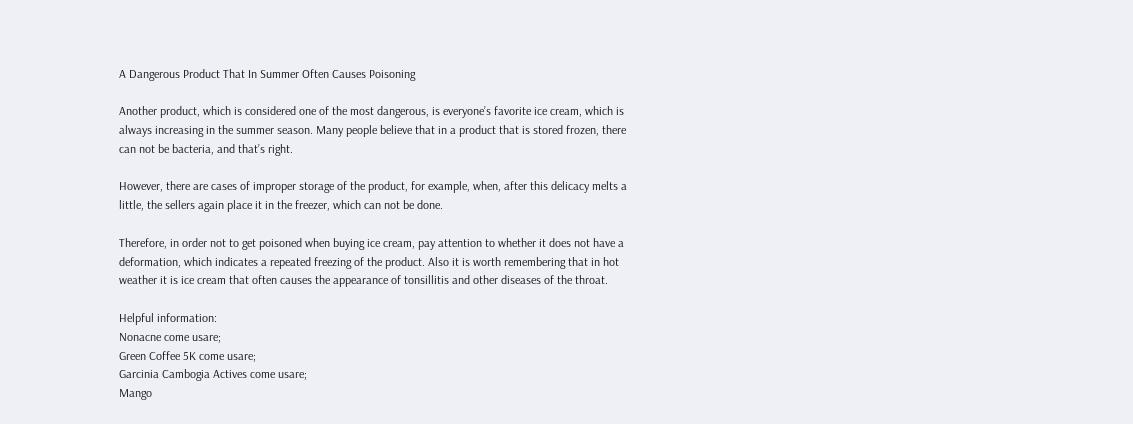A Dangerous Product That In Summer Often Causes Poisoning

Another product, which is considered one of the most dangerous, is everyone’s favorite ice cream, which is always increasing in the summer season. Many people believe that in a product that is stored frozen, there can not be bacteria, and that’s right.

However, there are cases of improper storage of the product, for example, when, after this delicacy melts a little, the sellers again place it in the freezer, which can not be done.

Therefore, in order not to get poisoned when buying ice cream, pay attention to whether it does not have a deformation, which indicates a repeated freezing of the product. Also it is worth remembering that in hot weather it is ice cream that often causes the appearance of tonsillitis and other diseases of the throat.

Helpful information:
Nonacne come usare;
Green Coffee 5K come usare;
Garcinia Cambogia Actives come usare;
Mango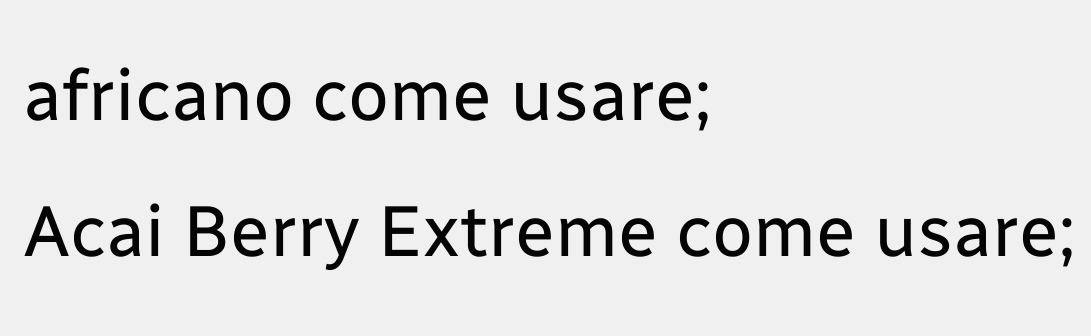africano come usare;
Acai Berry Extreme come usare;